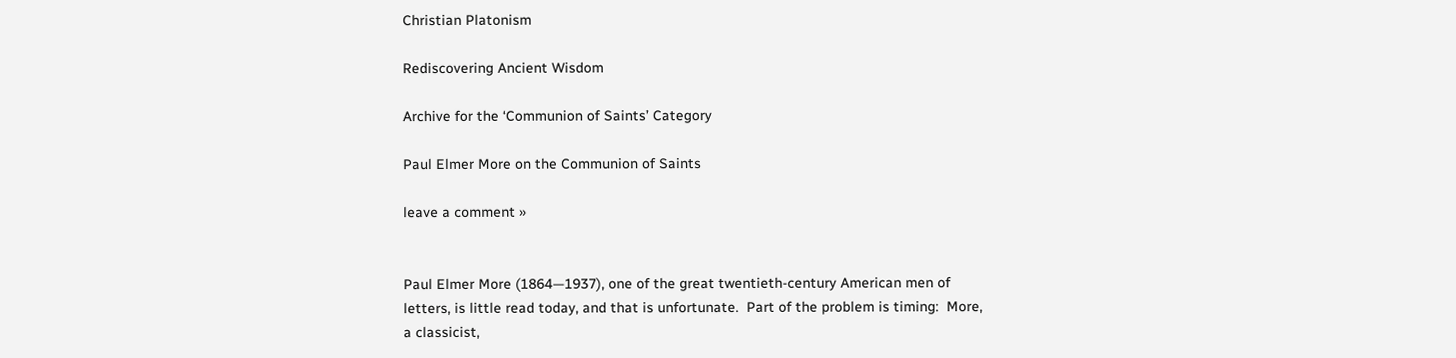Christian Platonism

Rediscovering Ancient Wisdom

Archive for the ‘Communion of Saints’ Category

Paul Elmer More on the Communion of Saints

leave a comment »


Paul Elmer More (1864—1937), one of the great twentieth-century American men of letters, is little read today, and that is unfortunate.  Part of the problem is timing:  More, a classicist,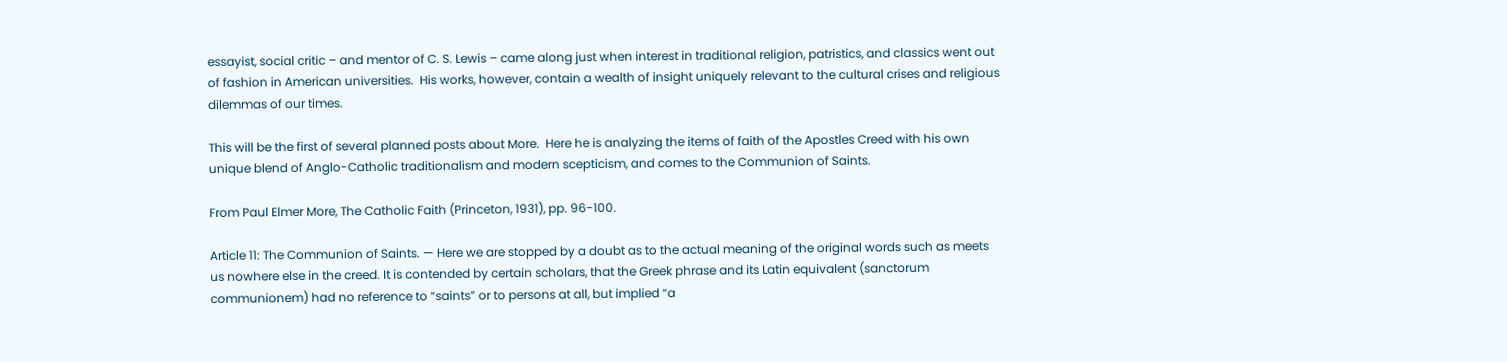essayist, social critic – and mentor of C. S. Lewis – came along just when interest in traditional religion, patristics, and classics went out of fashion in American universities.  His works, however, contain a wealth of insight uniquely relevant to the cultural crises and religious dilemmas of our times.

This will be the first of several planned posts about More.  Here he is analyzing the items of faith of the Apostles Creed with his own unique blend of Anglo-Catholic traditionalism and modern scepticism, and comes to the Communion of Saints.

From Paul Elmer More, The Catholic Faith (Princeton, 1931), pp. 96-100.

Article 11: The Communion of Saints. — Here we are stopped by a doubt as to the actual meaning of the original words such as meets us nowhere else in the creed. It is contended by certain scholars, that the Greek phrase and its Latin equivalent (sanctorum communionem) had no reference to “saints” or to persons at all, but implied “a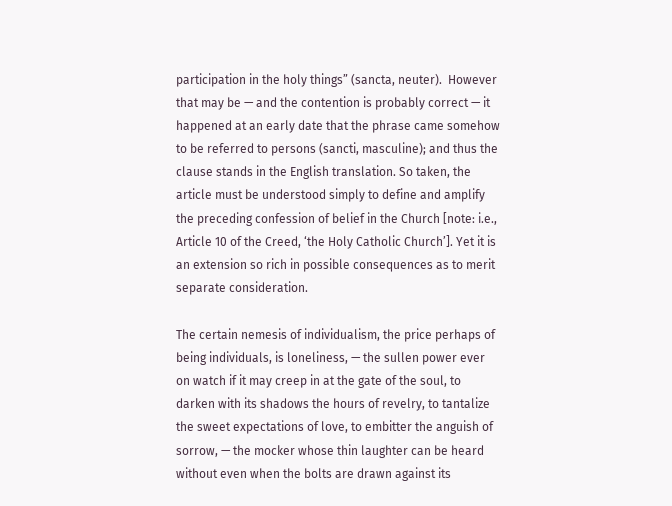participation in the holy things” (sancta, neuter).  However that may be — and the contention is probably correct — it happened at an early date that the phrase came somehow to be referred to persons (sancti, masculine); and thus the clause stands in the English translation. So taken, the article must be understood simply to define and amplify the preceding confession of belief in the Church [note: i.e., Article 10 of the Creed, ‘the Holy Catholic Church’]. Yet it is an extension so rich in possible consequences as to merit separate consideration.

The certain nemesis of individualism, the price perhaps of being individuals, is loneliness, — the sullen power ever on watch if it may creep in at the gate of the soul, to darken with its shadows the hours of revelry, to tantalize the sweet expectations of love, to embitter the anguish of sorrow, — the mocker whose thin laughter can be heard without even when the bolts are drawn against its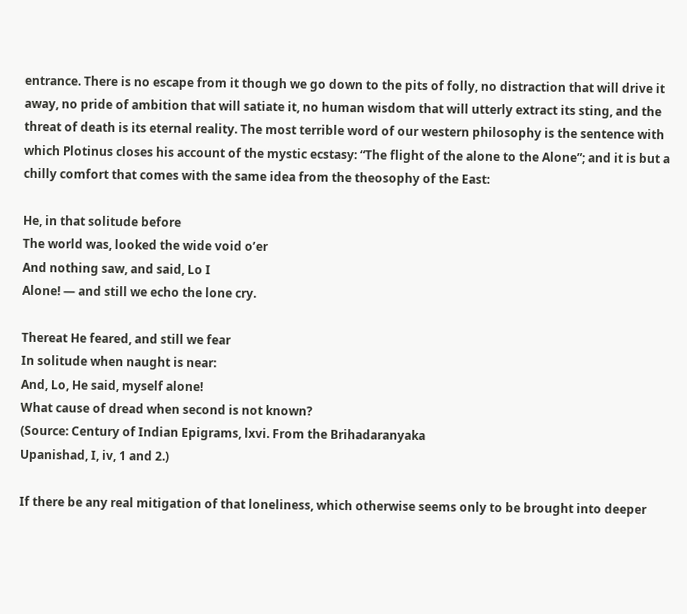entrance. There is no escape from it though we go down to the pits of folly, no distraction that will drive it away, no pride of ambition that will satiate it, no human wisdom that will utterly extract its sting, and the threat of death is its eternal reality. The most terrible word of our western philosophy is the sentence with which Plotinus closes his account of the mystic ecstasy: “The flight of the alone to the Alone”; and it is but a chilly comfort that comes with the same idea from the theosophy of the East:

He, in that solitude before
The world was, looked the wide void o’er
And nothing saw, and said, Lo I
Alone! — and still we echo the lone cry.

Thereat He feared, and still we fear
In solitude when naught is near:
And, Lo, He said, myself alone!
What cause of dread when second is not known?
(Source: Century of Indian Epigrams, lxvi. From the Brihadaranyaka
Upanishad, I, iv, 1 and 2.)

If there be any real mitigation of that loneliness, which otherwise seems only to be brought into deeper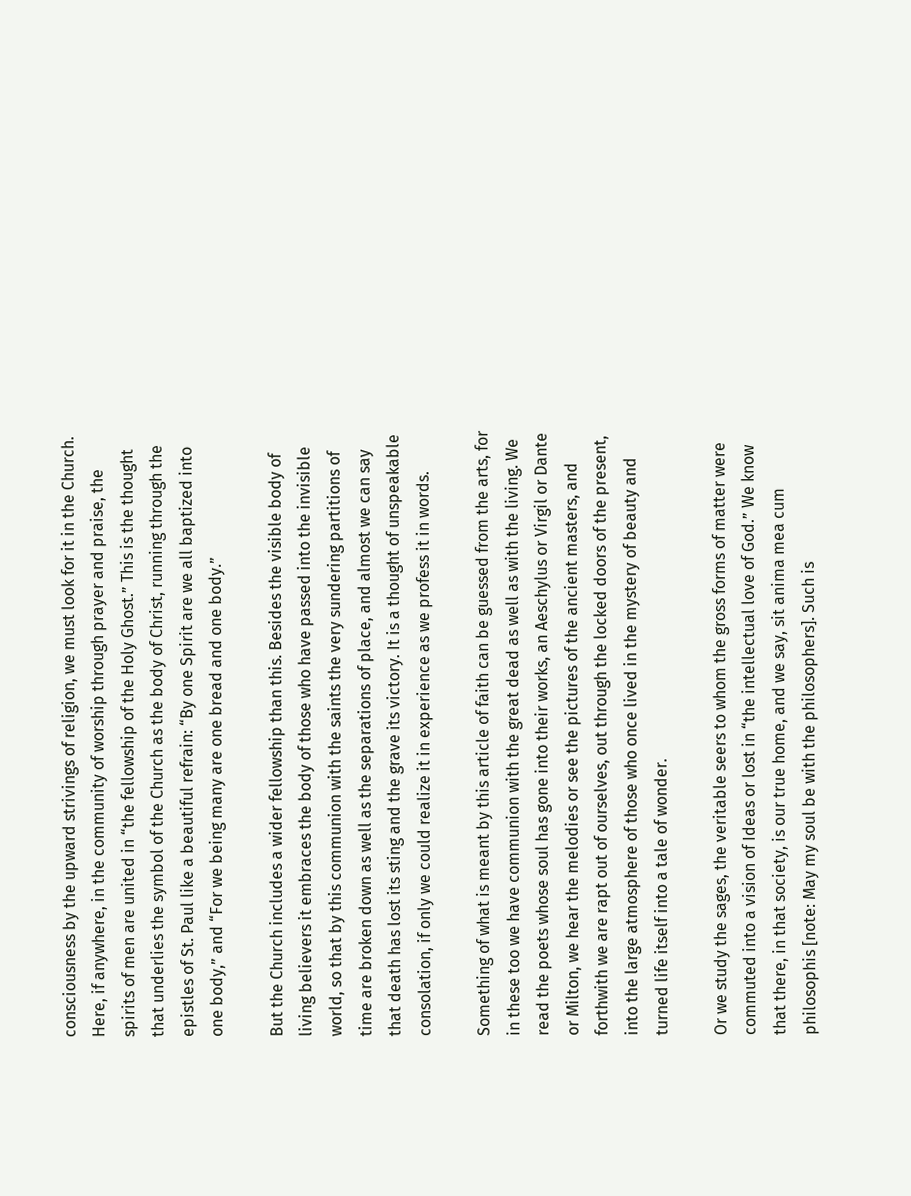consciousness by the upward strivings of religion, we must look for it in the Church. Here, if anywhere, in the community of worship through prayer and praise, the spirits of men are united in “the fellowship of the Holy Ghost.” This is the thought that underlies the symbol of the Church as the body of Christ, running through the epistles of St. Paul like a beautiful refrain: “By one Spirit are we all baptized into one body,” and “For we being many are one bread and one body.”

But the Church includes a wider fellowship than this. Besides the visible body of living believers it embraces the body of those who have passed into the invisible world, so that by this communion with the saints the very sundering partitions of time are broken down as well as the separations of place, and almost we can say that death has lost its sting and the grave its victory. It is a thought of unspeakable consolation, if only we could realize it in experience as we profess it in words.

Something of what is meant by this article of faith can be guessed from the arts, for in these too we have communion with the great dead as well as with the living. We read the poets whose soul has gone into their works, an Aeschylus or Virgil or Dante or Milton, we hear the melodies or see the pictures of the ancient masters, and forthwith we are rapt out of ourselves, out through the locked doors of the present, into the large atmosphere of those who once lived in the mystery of beauty and turned life itself into a tale of wonder.

Or we study the sages, the veritable seers to whom the gross forms of matter were commuted into a vision of Ideas or lost in “the intellectual love of God.” We know that there, in that society, is our true home, and we say, sit anima mea cum philosophis [note: May my soul be with the philosophers]. Such is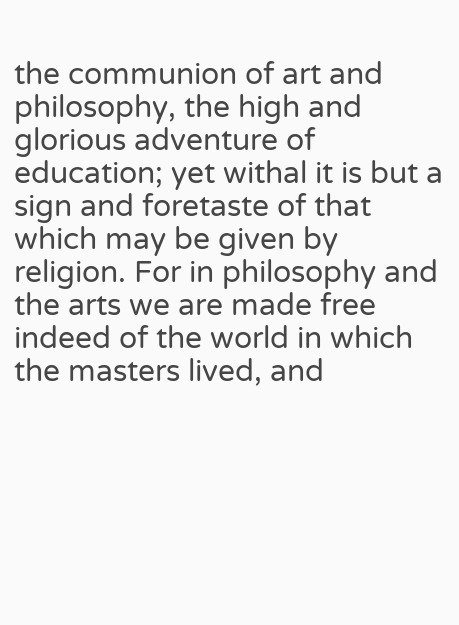the communion of art and philosophy, the high and glorious adventure of education; yet withal it is but a sign and foretaste of that which may be given by religion. For in philosophy and the arts we are made free indeed of the world in which the masters lived, and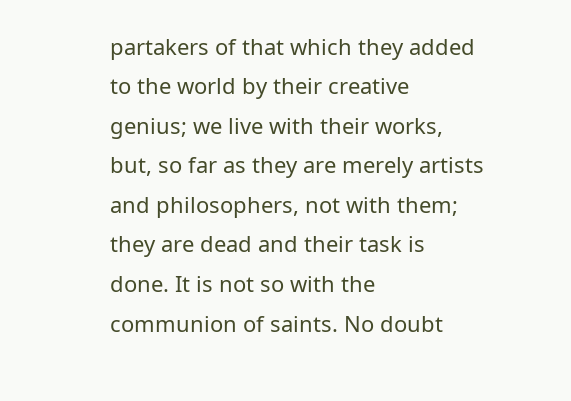partakers of that which they added to the world by their creative genius; we live with their works, but, so far as they are merely artists and philosophers, not with them;  they are dead and their task is done. It is not so with the communion of saints. No doubt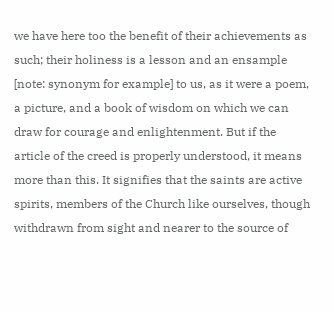we have here too the benefit of their achievements as such; their holiness is a lesson and an ensample [note: synonym for example] to us, as it were a poem, a picture, and a book of wisdom on which we can draw for courage and enlightenment. But if the article of the creed is properly understood, it means more than this. It signifies that the saints are active spirits, members of the Church like ourselves, though withdrawn from sight and nearer to the source of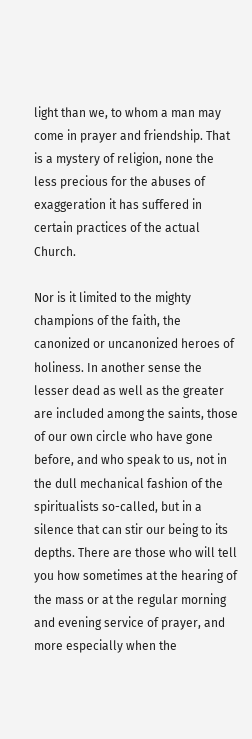light than we, to whom a man may come in prayer and friendship. That is a mystery of religion, none the less precious for the abuses of exaggeration it has suffered in certain practices of the actual Church.

Nor is it limited to the mighty champions of the faith, the canonized or uncanonized heroes of holiness. In another sense the lesser dead as well as the greater are included among the saints, those of our own circle who have gone before, and who speak to us, not in the dull mechanical fashion of the spiritualists so-called, but in a silence that can stir our being to its depths. There are those who will tell you how sometimes at the hearing of the mass or at the regular morning and evening service of prayer, and more especially when the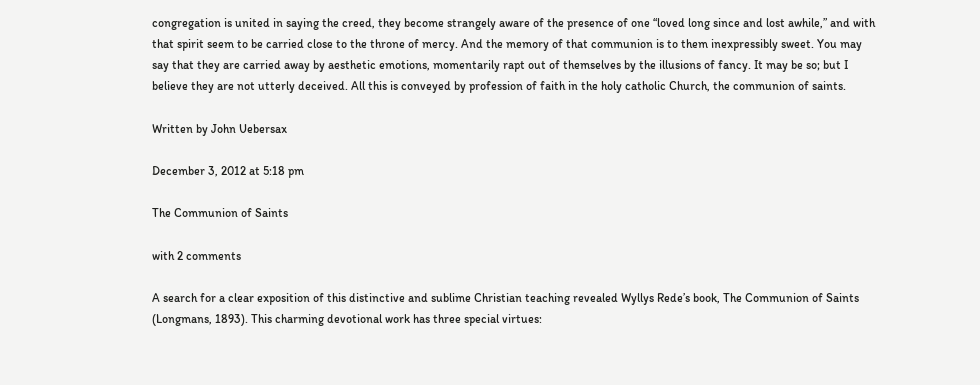congregation is united in saying the creed, they become strangely aware of the presence of one “loved long since and lost awhile,” and with that spirit seem to be carried close to the throne of mercy. And the memory of that communion is to them inexpressibly sweet. You may say that they are carried away by aesthetic emotions, momentarily rapt out of themselves by the illusions of fancy. It may be so; but I believe they are not utterly deceived. All this is conveyed by profession of faith in the holy catholic Church, the communion of saints.

Written by John Uebersax

December 3, 2012 at 5:18 pm

The Communion of Saints

with 2 comments

A search for a clear exposition of this distinctive and sublime Christian teaching revealed Wyllys Rede’s book, The Communion of Saints (Longmans, 1893). This charming devotional work has three special virtues: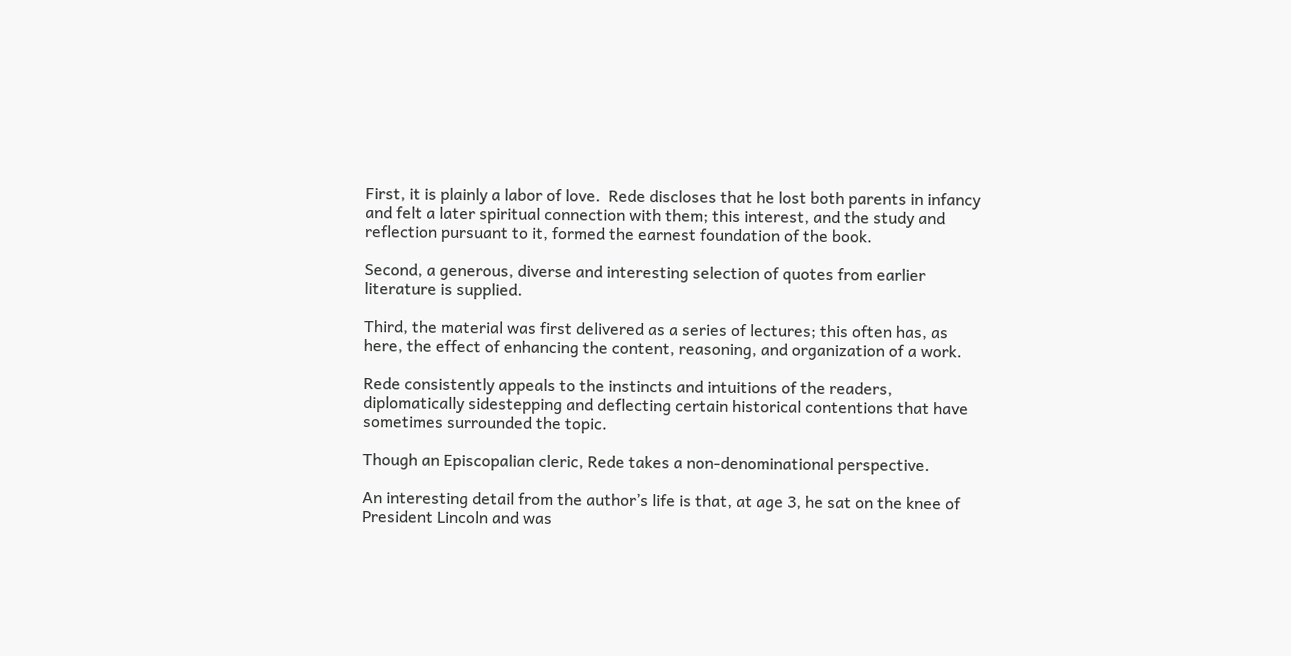First, it is plainly a labor of love.  Rede discloses that he lost both parents in infancy and felt a later spiritual connection with them; this interest, and the study and reflection pursuant to it, formed the earnest foundation of the book.

Second, a generous, diverse and interesting selection of quotes from earlier literature is supplied.

Third, the material was first delivered as a series of lectures; this often has, as here, the effect of enhancing the content, reasoning, and organization of a work.

Rede consistently appeals to the instincts and intuitions of the readers, diplomatically sidestepping and deflecting certain historical contentions that have sometimes surrounded the topic.

Though an Episcopalian cleric, Rede takes a non-denominational perspective.

An interesting detail from the author’s life is that, at age 3, he sat on the knee of President Lincoln and was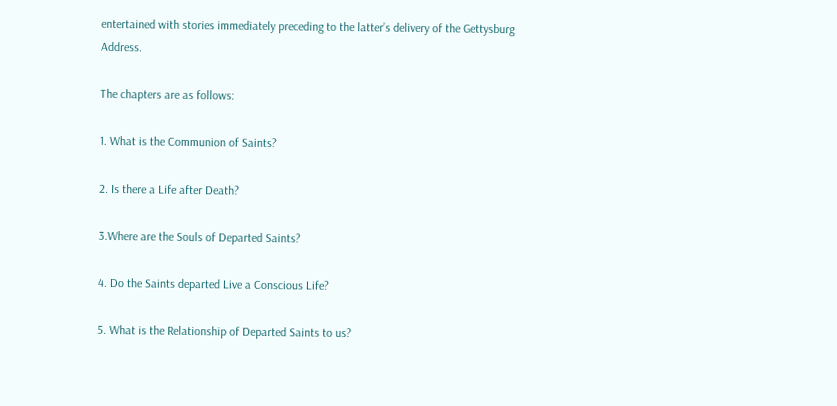entertained with stories immediately preceding to the latter’s delivery of the Gettysburg Address.

The chapters are as follows:

1. What is the Communion of Saints?

2. Is there a Life after Death?

3.Where are the Souls of Departed Saints?

4. Do the Saints departed Live a Conscious Life?

5. What is the Relationship of Departed Saints to us?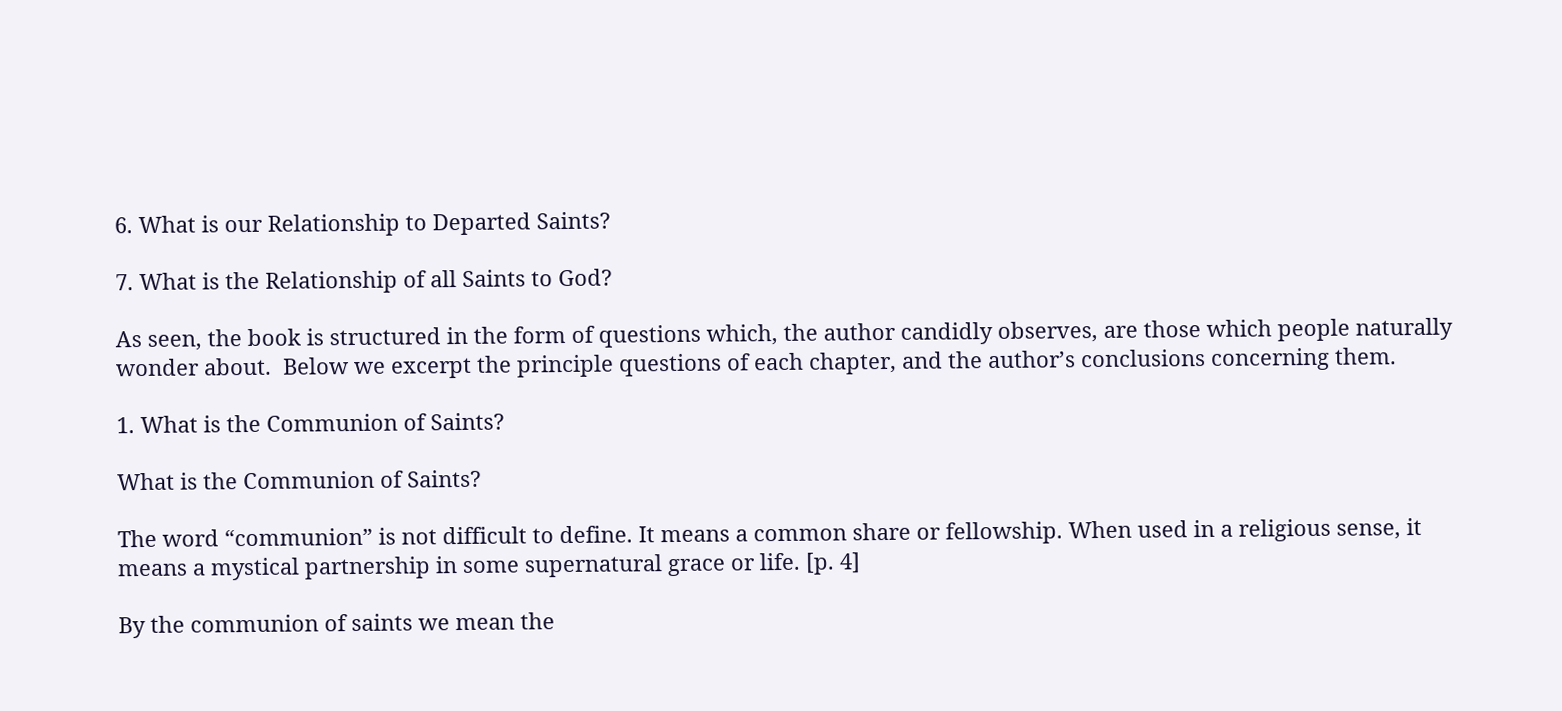6. What is our Relationship to Departed Saints?

7. What is the Relationship of all Saints to God?

As seen, the book is structured in the form of questions which, the author candidly observes, are those which people naturally wonder about.  Below we excerpt the principle questions of each chapter, and the author’s conclusions concerning them.

1. What is the Communion of Saints?

What is the Communion of Saints?

The word “communion” is not difficult to define. It means a common share or fellowship. When used in a religious sense, it means a mystical partnership in some supernatural grace or life. [p. 4]

By the communion of saints we mean the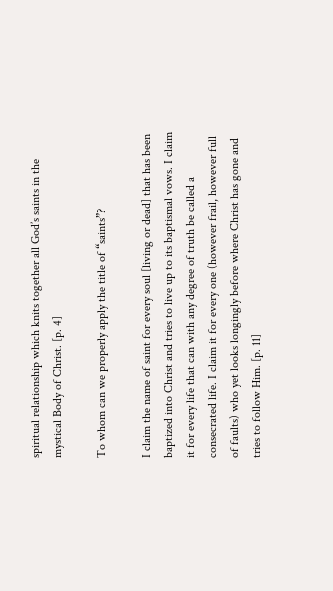spiritual relationship which knits together all God’s saints in the mystical Body of Christ. [p. 4]

To whom can we properly apply the title of “saints”?

I claim the name of saint for every soul [living or dead] that has been baptized into Christ and tries to live up to its baptismal vows. I claim it for every life that can with any degree of truth be called a consecrated life. I claim it for every one (however frail, however full of faults) who yet looks longingly before where Christ has gone and tries to follow Him. [p. 11]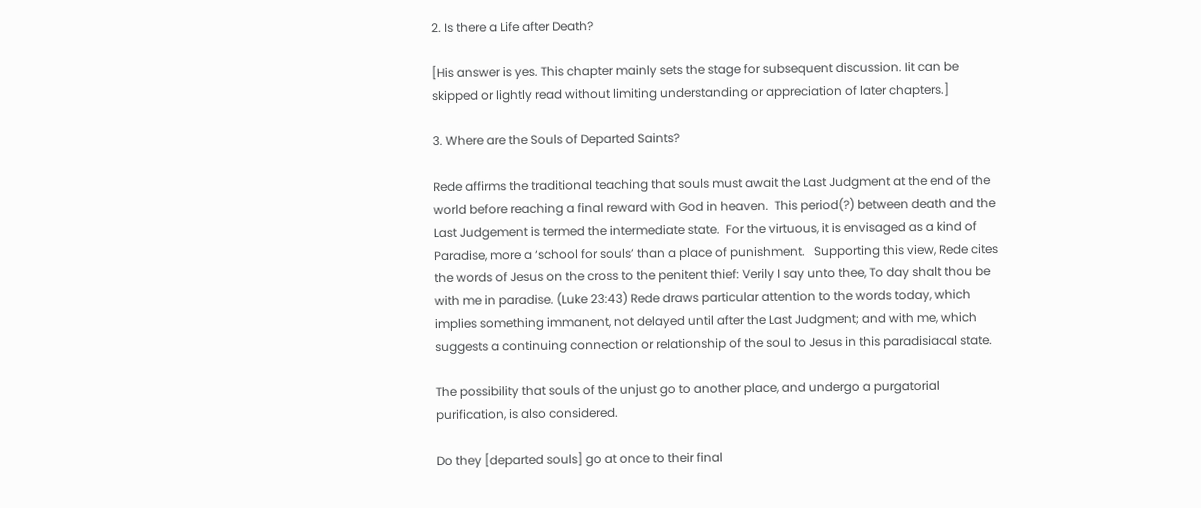2. Is there a Life after Death?

[His answer is yes. This chapter mainly sets the stage for subsequent discussion. Iit can be skipped or lightly read without limiting understanding or appreciation of later chapters.]

3. Where are the Souls of Departed Saints?

Rede affirms the traditional teaching that souls must await the Last Judgment at the end of the world before reaching a final reward with God in heaven.  This period(?) between death and the Last Judgement is termed the intermediate state.  For the virtuous, it is envisaged as a kind of Paradise, more a ‘school for souls’ than a place of punishment.   Supporting this view, Rede cites the words of Jesus on the cross to the penitent thief: Verily I say unto thee, To day shalt thou be with me in paradise. (Luke 23:43) Rede draws particular attention to the words today, which implies something immanent, not delayed until after the Last Judgment; and with me, which suggests a continuing connection or relationship of the soul to Jesus in this paradisiacal state.

The possibility that souls of the unjust go to another place, and undergo a purgatorial purification, is also considered.

Do they [departed souls] go at once to their final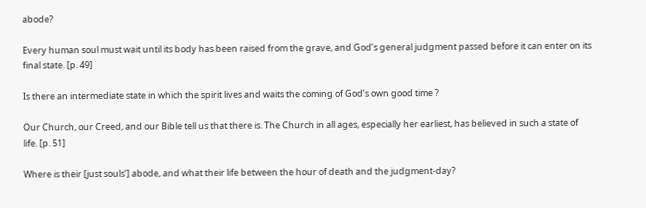abode?

Every human soul must wait until its body has been raised from the grave, and God’s general judgment passed before it can enter on its final state. [p. 49]

Is there an intermediate state in which the spirit lives and waits the coming of God’s own good time ?

Our Church, our Creed, and our Bible tell us that there is. The Church in all ages, especially her earliest, has believed in such a state of life. [p. 51]

Where is their [just souls’] abode, and what their life between the hour of death and the judgment-day?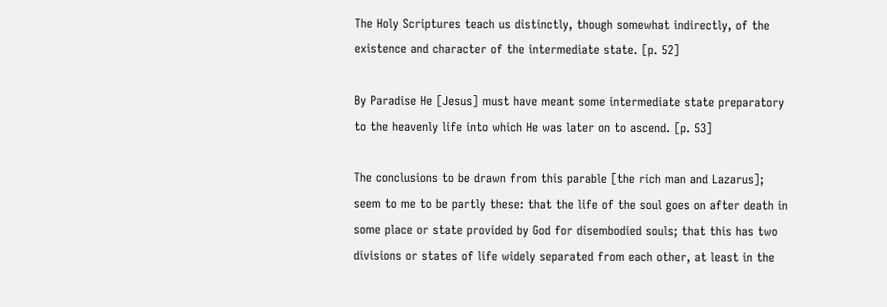The Holy Scriptures teach us distinctly, though somewhat indirectly, of the existence and character of the intermediate state. [p. 52]

By Paradise He [Jesus] must have meant some intermediate state preparatory to the heavenly life into which He was later on to ascend. [p. 53]

The conclusions to be drawn from this parable [the rich man and Lazarus]; seem to me to be partly these: that the life of the soul goes on after death in some place or state provided by God for disembodied souls; that this has two divisions or states of life widely separated from each other, at least in the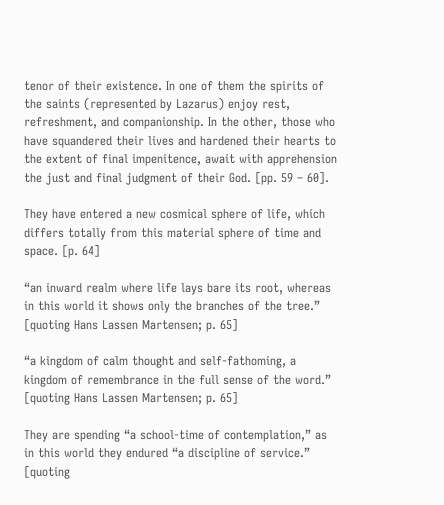tenor of their existence. In one of them the spirits of the saints (represented by Lazarus) enjoy rest, refreshment, and companionship. In the other, those who have squandered their lives and hardened their hearts to the extent of final impenitence, await with apprehension the just and final judgment of their God. [pp. 59 – 60].

They have entered a new cosmical sphere of life, which differs totally from this material sphere of time and space. [p. 64]

“an inward realm where life lays bare its root, whereas in this world it shows only the branches of the tree.” [quoting Hans Lassen Martensen; p. 65]

“a kingdom of calm thought and self-fathoming, a kingdom of remembrance in the full sense of the word.” [quoting Hans Lassen Martensen; p. 65]

They are spending “a school-time of contemplation,” as in this world they endured “a discipline of service.” [quoting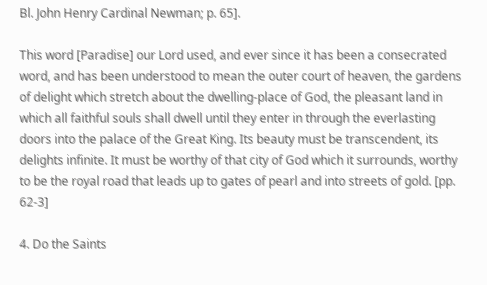Bl. John Henry Cardinal Newman; p. 65].

This word [Paradise] our Lord used, and ever since it has been a consecrated word, and has been understood to mean the outer court of heaven, the gardens of delight which stretch about the dwelling-place of God, the pleasant land in which all faithful souls shall dwell until they enter in through the everlasting doors into the palace of the Great King. Its beauty must be transcendent, its delights infinite. It must be worthy of that city of God which it surrounds, worthy to be the royal road that leads up to gates of pearl and into streets of gold. [pp. 62-3]

4. Do the Saints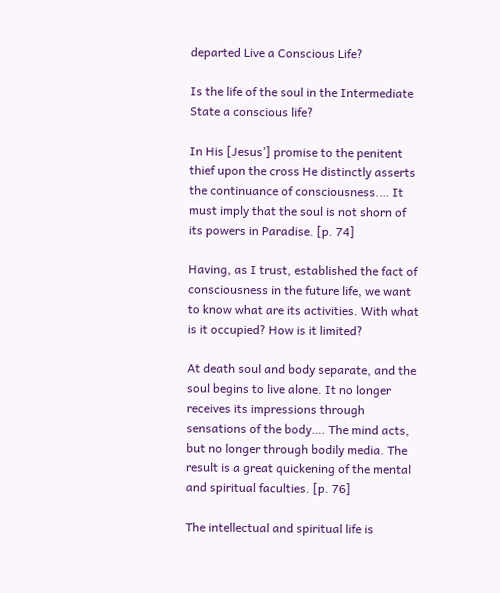departed Live a Conscious Life?

Is the life of the soul in the Intermediate State a conscious life?

In His [Jesus’] promise to the penitent thief upon the cross He distinctly asserts the continuance of consciousness.… It must imply that the soul is not shorn of its powers in Paradise. [p. 74]

Having, as I trust, established the fact of consciousness in the future life, we want to know what are its activities. With what is it occupied? How is it limited?

At death soul and body separate, and the soul begins to live alone. It no longer receives its impressions through sensations of the body…. The mind acts, but no longer through bodily media. The result is a great quickening of the mental and spiritual faculties. [p. 76]

The intellectual and spiritual life is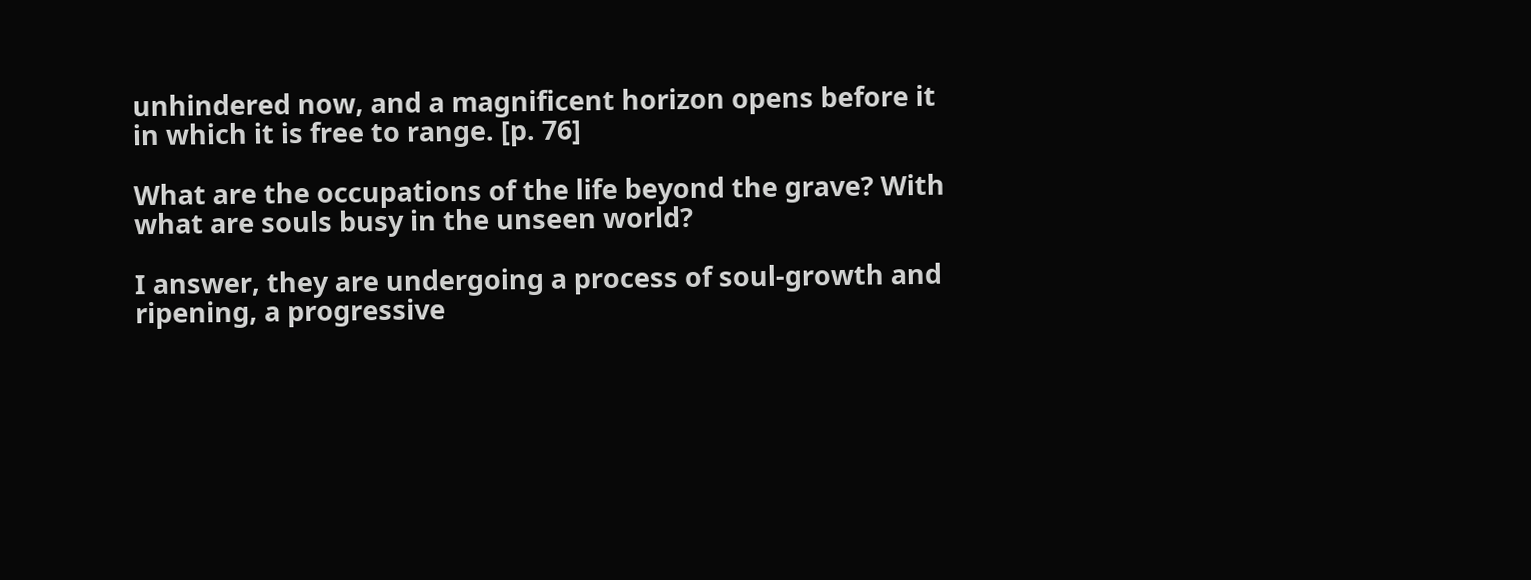unhindered now, and a magnificent horizon opens before it in which it is free to range. [p. 76]

What are the occupations of the life beyond the grave? With what are souls busy in the unseen world?

I answer, they are undergoing a process of soul-growth and ripening, a progressive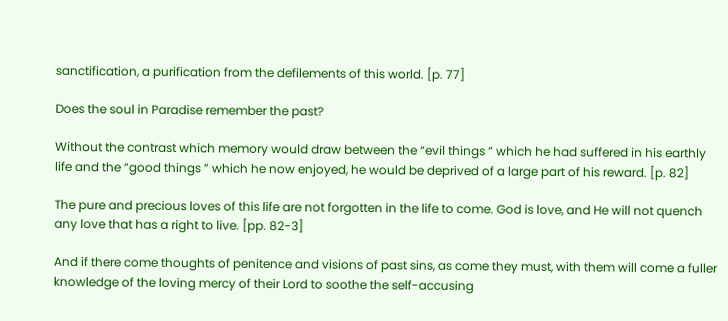sanctification, a purification from the defilements of this world. [p. 77]

Does the soul in Paradise remember the past?

Without the contrast which memory would draw between the “evil things ” which he had suffered in his earthly life and the “good things ” which he now enjoyed, he would be deprived of a large part of his reward. [p. 82]

The pure and precious loves of this life are not forgotten in the life to come. God is love, and He will not quench any love that has a right to live. [pp. 82-3]

And if there come thoughts of penitence and visions of past sins, as come they must, with them will come a fuller knowledge of the loving mercy of their Lord to soothe the self-accusing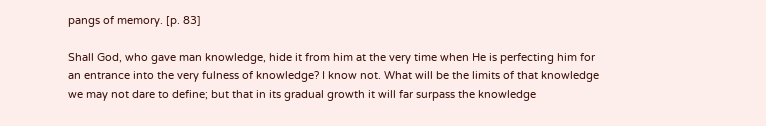pangs of memory. [p. 83]

Shall God, who gave man knowledge, hide it from him at the very time when He is perfecting him for an entrance into the very fulness of knowledge? I know not. What will be the limits of that knowledge we may not dare to define; but that in its gradual growth it will far surpass the knowledge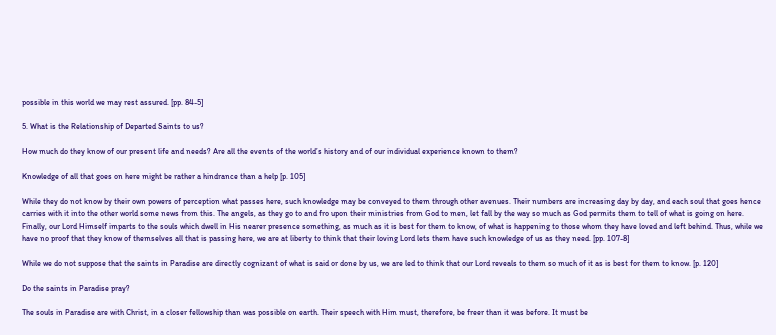possible in this world we may rest assured. [pp. 84-5]

5. What is the Relationship of Departed Saints to us?

How much do they know of our present life and needs? Are all the events of the world’s history and of our individual experience known to them?

Knowledge of all that goes on here might be rather a hindrance than a help [p. 105]

While they do not know by their own powers of perception what passes here, such knowledge may be conveyed to them through other avenues. Their numbers are increasing day by day, and each soul that goes hence carries with it into the other world some news from this. The angels, as they go to and fro upon their ministries from God to men, let fall by the way so much as God permits them to tell of what is going on here. Finally, our Lord Himself imparts to the souls which dwell in His nearer presence something, as much as it is best for them to know, of what is happening to those whom they have loved and left behind. Thus, while we have no proof that they know of themselves all that is passing here, we are at liberty to think that their loving Lord lets them have such knowledge of us as they need. [pp. 107-8]

While we do not suppose that the saints in Paradise are directly cognizant of what is said or done by us, we are led to think that our Lord reveals to them so much of it as is best for them to know. [p. 120]

Do the saints in Paradise pray?

The souls in Paradise are with Christ, in a closer fellowship than was possible on earth. Their speech with Him must, therefore, be freer than it was before. It must be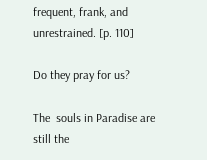frequent, frank, and unrestrained. [p. 110]

Do they pray for us?

The  souls in Paradise are still the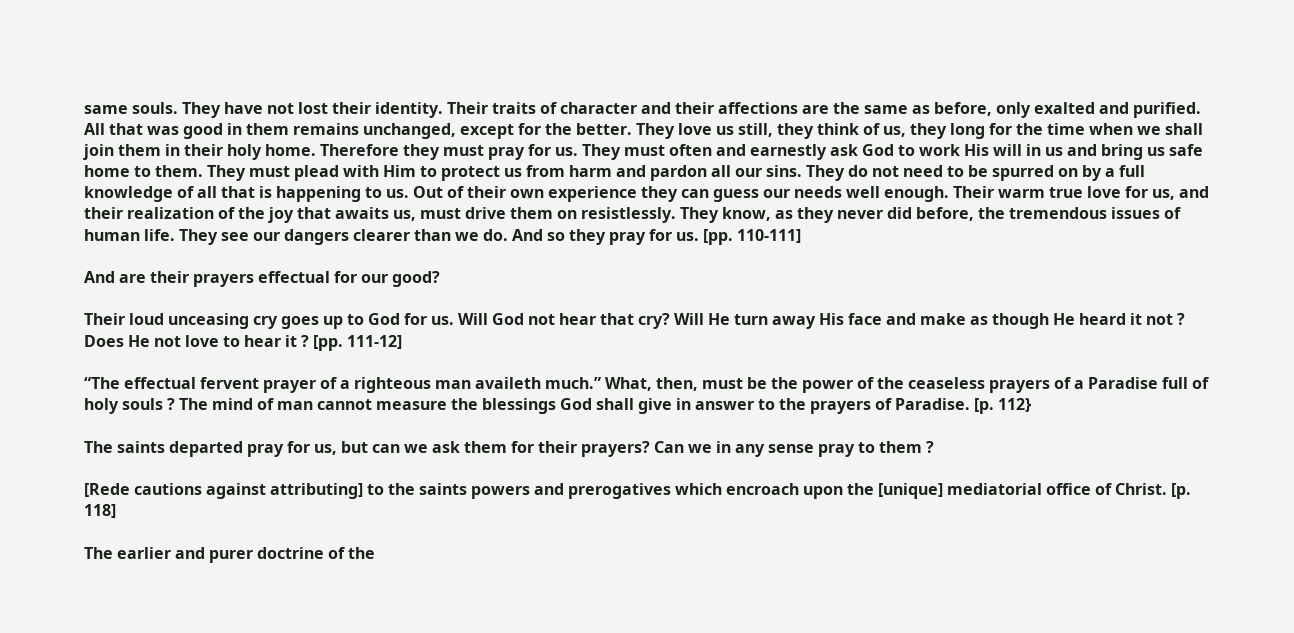same souls. They have not lost their identity. Their traits of character and their affections are the same as before, only exalted and purified. All that was good in them remains unchanged, except for the better. They love us still, they think of us, they long for the time when we shall join them in their holy home. Therefore they must pray for us. They must often and earnestly ask God to work His will in us and bring us safe home to them. They must plead with Him to protect us from harm and pardon all our sins. They do not need to be spurred on by a full knowledge of all that is happening to us. Out of their own experience they can guess our needs well enough. Their warm true love for us, and their realization of the joy that awaits us, must drive them on resistlessly. They know, as they never did before, the tremendous issues of human life. They see our dangers clearer than we do. And so they pray for us. [pp. 110-111]

And are their prayers effectual for our good?

Their loud unceasing cry goes up to God for us. Will God not hear that cry? Will He turn away His face and make as though He heard it not ? Does He not love to hear it ? [pp. 111-12]

“The effectual fervent prayer of a righteous man availeth much.” What, then, must be the power of the ceaseless prayers of a Paradise full of holy souls ? The mind of man cannot measure the blessings God shall give in answer to the prayers of Paradise. [p. 112}

The saints departed pray for us, but can we ask them for their prayers? Can we in any sense pray to them ?

[Rede cautions against attributing] to the saints powers and prerogatives which encroach upon the [unique] mediatorial office of Christ. [p. 118]

The earlier and purer doctrine of the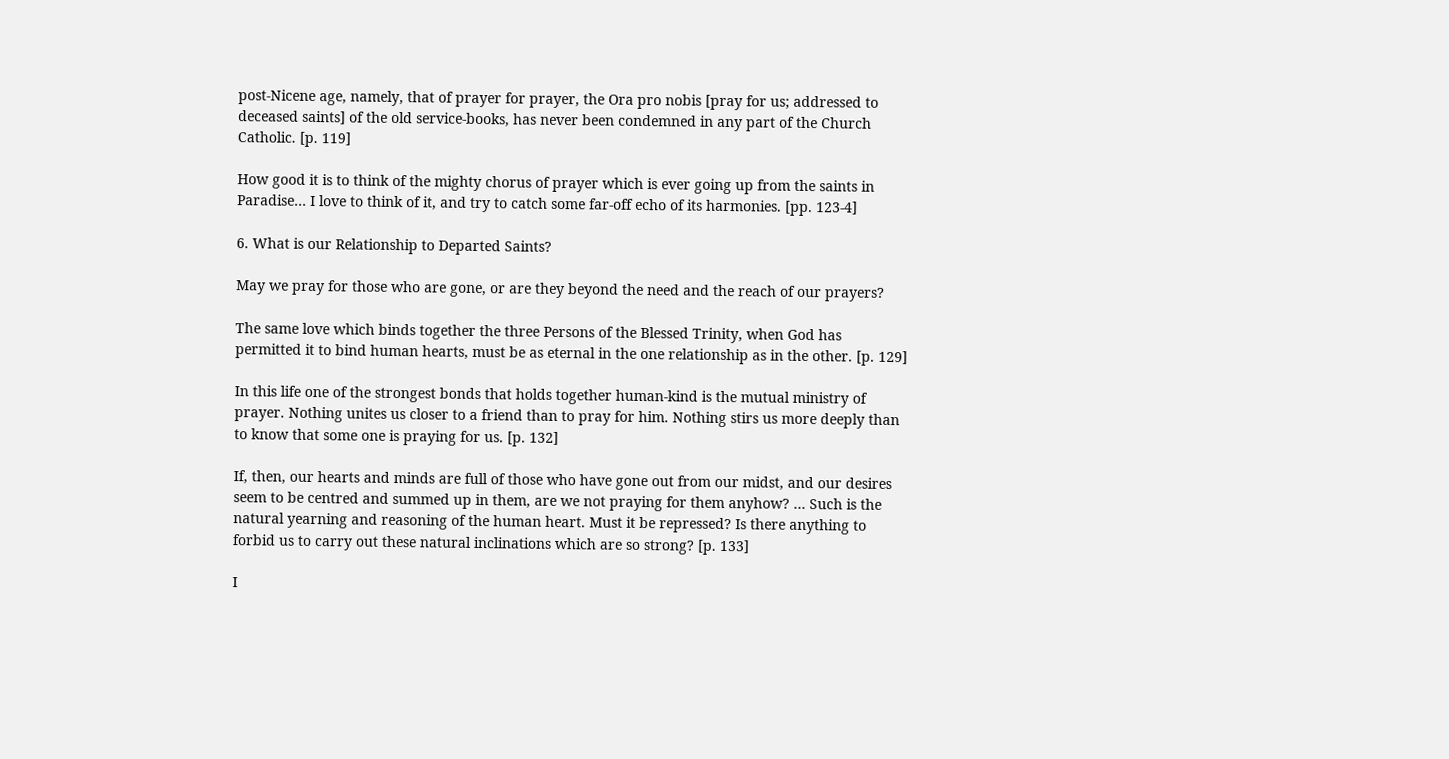post-Nicene age, namely, that of prayer for prayer, the Ora pro nobis [pray for us; addressed to deceased saints] of the old service-books, has never been condemned in any part of the Church Catholic. [p. 119]

How good it is to think of the mighty chorus of prayer which is ever going up from the saints in Paradise… I love to think of it, and try to catch some far-off echo of its harmonies. [pp. 123-4]

6. What is our Relationship to Departed Saints?

May we pray for those who are gone, or are they beyond the need and the reach of our prayers?

The same love which binds together the three Persons of the Blessed Trinity, when God has permitted it to bind human hearts, must be as eternal in the one relationship as in the other. [p. 129]

In this life one of the strongest bonds that holds together human-kind is the mutual ministry of prayer. Nothing unites us closer to a friend than to pray for him. Nothing stirs us more deeply than to know that some one is praying for us. [p. 132]

If, then, our hearts and minds are full of those who have gone out from our midst, and our desires seem to be centred and summed up in them, are we not praying for them anyhow? … Such is the natural yearning and reasoning of the human heart. Must it be repressed? Is there anything to forbid us to carry out these natural inclinations which are so strong? [p. 133]

I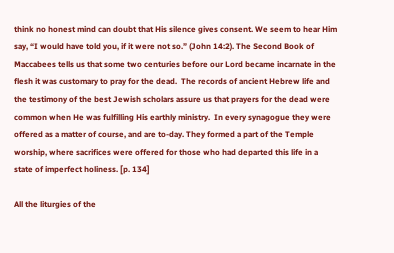think no honest mind can doubt that His silence gives consent. We seem to hear Him say, “I would have told you, if it were not so.” (John 14:2). The Second Book of Maccabees tells us that some two centuries before our Lord became incarnate in the flesh it was customary to pray for the dead.  The records of ancient Hebrew life and the testimony of the best Jewish scholars assure us that prayers for the dead were common when He was fulfilling His earthly ministry.  In every synagogue they were offered as a matter of course, and are to-day. They formed a part of the Temple worship, where sacrifices were offered for those who had departed this life in a state of imperfect holiness. [p. 134]

All the liturgies of the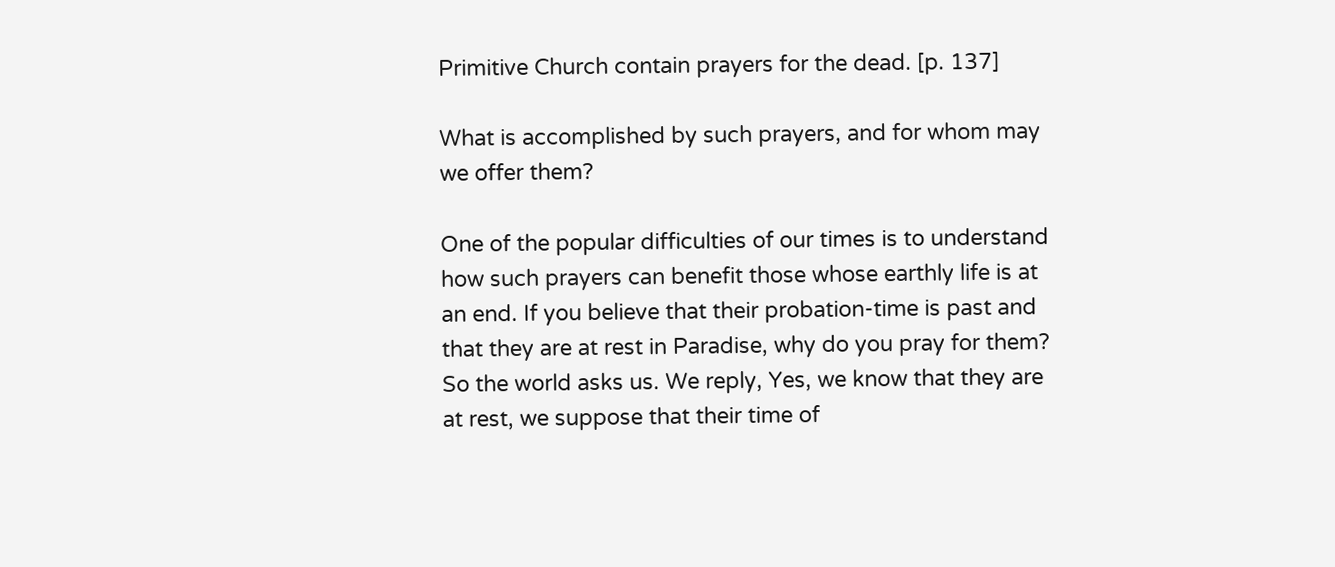Primitive Church contain prayers for the dead. [p. 137]

What is accomplished by such prayers, and for whom may we offer them?

One of the popular difficulties of our times is to understand how such prayers can benefit those whose earthly life is at an end. If you believe that their probation-time is past and that they are at rest in Paradise, why do you pray for them? So the world asks us. We reply, Yes, we know that they are at rest, we suppose that their time of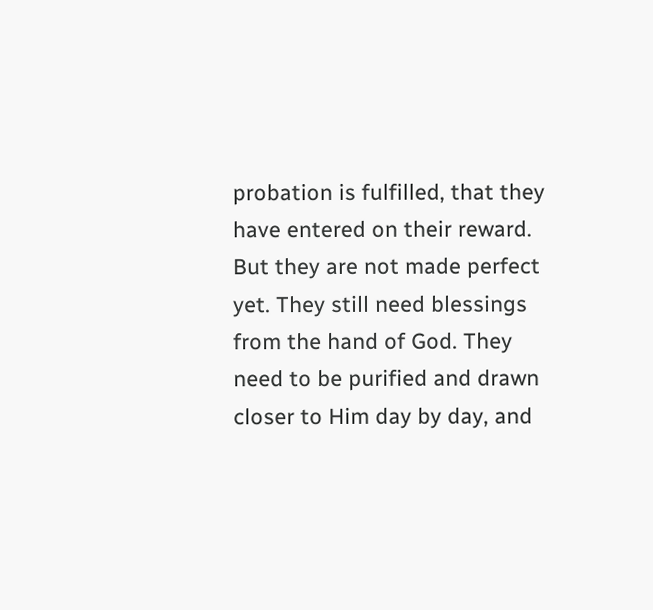probation is fulfilled, that they have entered on their reward. But they are not made perfect yet. They still need blessings from the hand of God. They need to be purified and drawn closer to Him day by day, and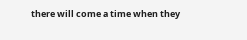there will come a time when they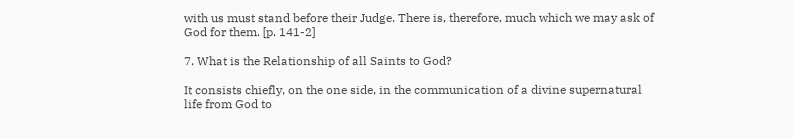with us must stand before their Judge. There is, therefore, much which we may ask of God for them. [p. 141-2]

7. What is the Relationship of all Saints to God?

It consists chiefly, on the one side, in the communication of a divine supernatural life from God to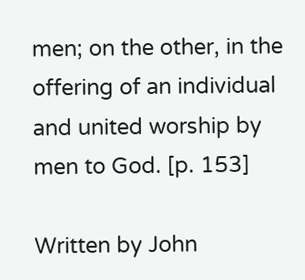men; on the other, in the offering of an individual and united worship by men to God. [p. 153]

Written by John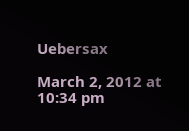Uebersax

March 2, 2012 at 10:34 pm